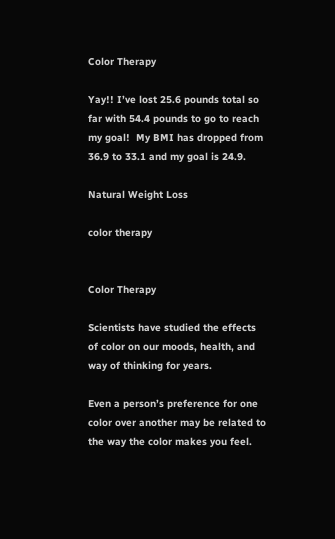Color Therapy

Yay!! I’ve lost 25.6 pounds total so far with 54.4 pounds to go to reach my goal!  My BMI has dropped from 36.9 to 33.1 and my goal is 24.9.

Natural Weight Loss

color therapy


Color Therapy

Scientists have studied the effects of color on our moods, health, and way of thinking for years.

Even a person’s preference for one color over another may be related to the way the color makes you feel.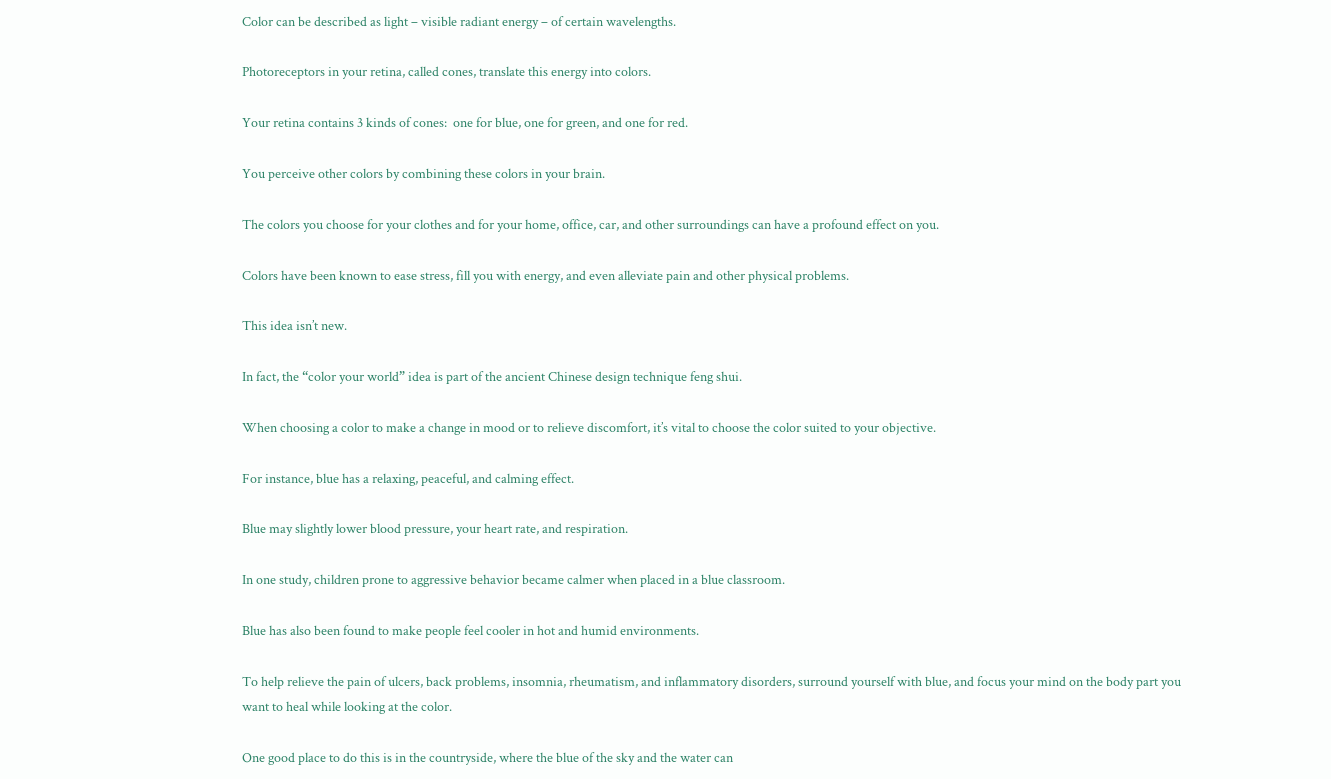Color can be described as light – visible radiant energy – of certain wavelengths.

Photoreceptors in your retina, called cones, translate this energy into colors.

Your retina contains 3 kinds of cones:  one for blue, one for green, and one for red.

You perceive other colors by combining these colors in your brain.

The colors you choose for your clothes and for your home, office, car, and other surroundings can have a profound effect on you.

Colors have been known to ease stress, fill you with energy, and even alleviate pain and other physical problems.

This idea isn’t new.

In fact, the “color your world” idea is part of the ancient Chinese design technique feng shui.

When choosing a color to make a change in mood or to relieve discomfort, it’s vital to choose the color suited to your objective.

For instance, blue has a relaxing, peaceful, and calming effect.

Blue may slightly lower blood pressure, your heart rate, and respiration.

In one study, children prone to aggressive behavior became calmer when placed in a blue classroom.

Blue has also been found to make people feel cooler in hot and humid environments.

To help relieve the pain of ulcers, back problems, insomnia, rheumatism, and inflammatory disorders, surround yourself with blue, and focus your mind on the body part you want to heal while looking at the color.

One good place to do this is in the countryside, where the blue of the sky and the water can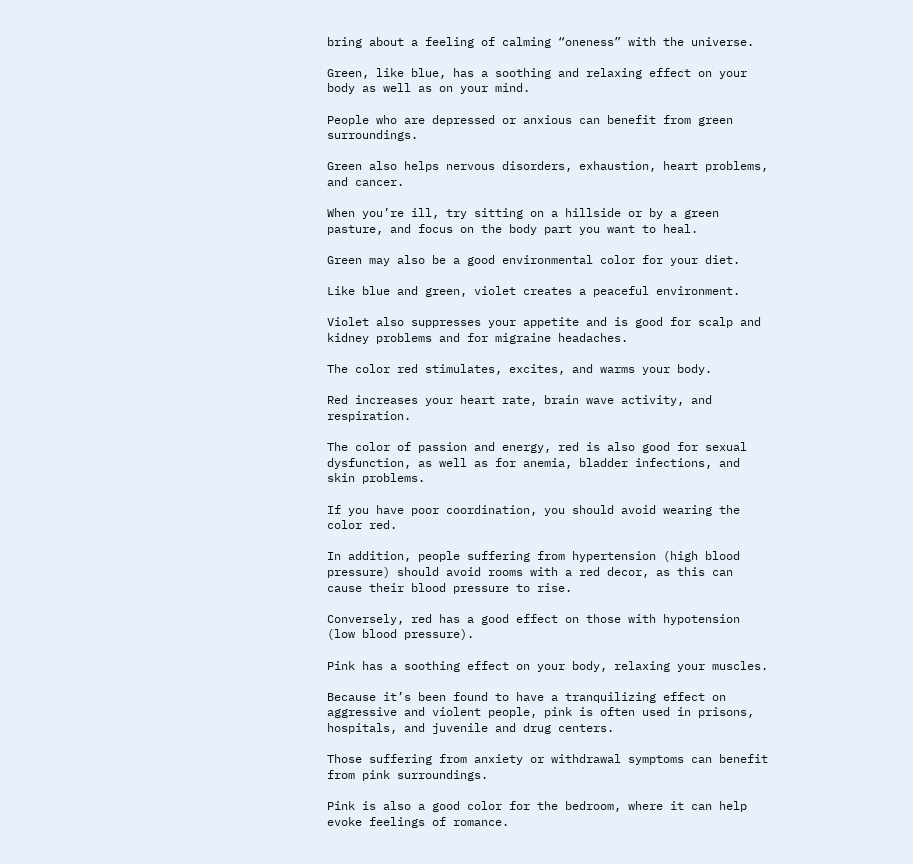bring about a feeling of calming “oneness” with the universe.

Green, like blue, has a soothing and relaxing effect on your body as well as on your mind.

People who are depressed or anxious can benefit from green surroundings.

Green also helps nervous disorders, exhaustion, heart problems, and cancer.

When you’re ill, try sitting on a hillside or by a green pasture, and focus on the body part you want to heal.

Green may also be a good environmental color for your diet.

Like blue and green, violet creates a peaceful environment.

Violet also suppresses your appetite and is good for scalp and kidney problems and for migraine headaches.

The color red stimulates, excites, and warms your body.

Red increases your heart rate, brain wave activity, and respiration.

The color of passion and energy, red is also good for sexual dysfunction, as well as for anemia, bladder infections, and skin problems.

If you have poor coordination, you should avoid wearing the color red.

In addition, people suffering from hypertension (high blood pressure) should avoid rooms with a red decor, as this can cause their blood pressure to rise.

Conversely, red has a good effect on those with hypotension (low blood pressure).

Pink has a soothing effect on your body, relaxing your muscles.

Because it’s been found to have a tranquilizing effect on aggressive and violent people, pink is often used in prisons, hospitals, and juvenile and drug centers.

Those suffering from anxiety or withdrawal symptoms can benefit from pink surroundings.

Pink is also a good color for the bedroom, where it can help evoke feelings of romance.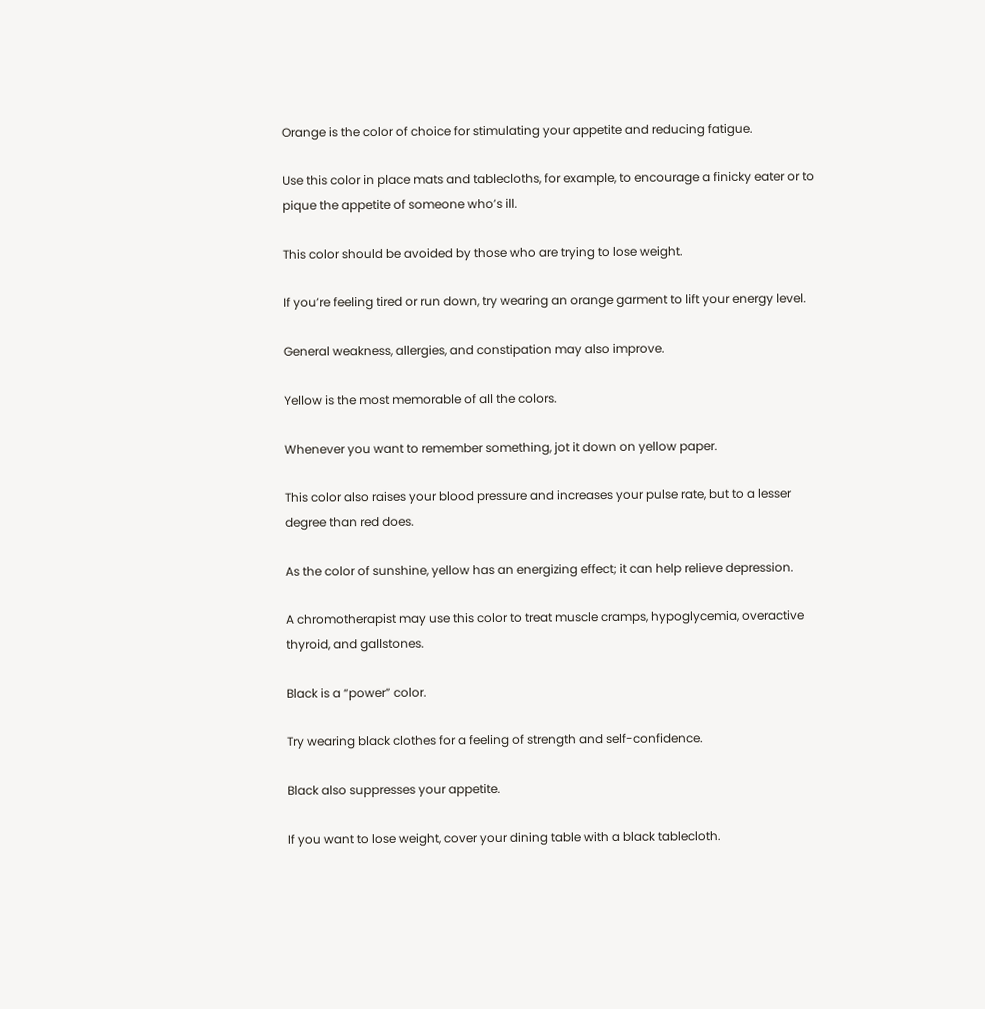Orange is the color of choice for stimulating your appetite and reducing fatigue.

Use this color in place mats and tablecloths, for example, to encourage a finicky eater or to pique the appetite of someone who’s ill.

This color should be avoided by those who are trying to lose weight.

If you’re feeling tired or run down, try wearing an orange garment to lift your energy level.

General weakness, allergies, and constipation may also improve.

Yellow is the most memorable of all the colors.

Whenever you want to remember something, jot it down on yellow paper.

This color also raises your blood pressure and increases your pulse rate, but to a lesser degree than red does.

As the color of sunshine, yellow has an energizing effect; it can help relieve depression.

A chromotherapist may use this color to treat muscle cramps, hypoglycemia, overactive thyroid, and gallstones.

Black is a “power” color.

Try wearing black clothes for a feeling of strength and self-confidence.

Black also suppresses your appetite.

If you want to lose weight, cover your dining table with a black tablecloth.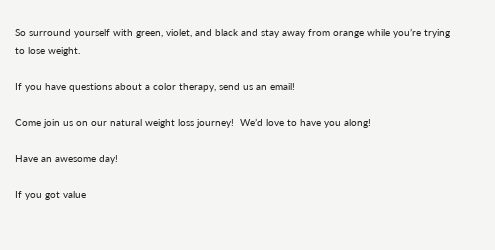So surround yourself with green, violet, and black and stay away from orange while you’re trying to lose weight.

If you have questions about a color therapy, send us an email!

Come join us on our natural weight loss journey!  We’d love to have you along!

Have an awesome day!

If you got value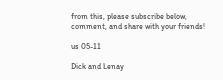from this, please subscribe below, comment, and share with your friends!

us 05-11

Dick and Lenay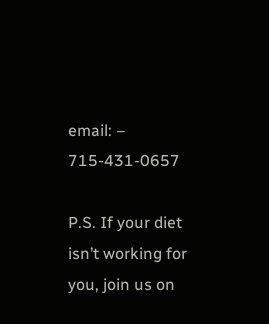email: – 715-431-0657

P.S. If your diet isn’t working for you, join us on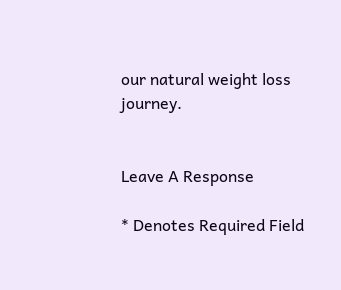our natural weight loss journey.


Leave A Response

* Denotes Required Field